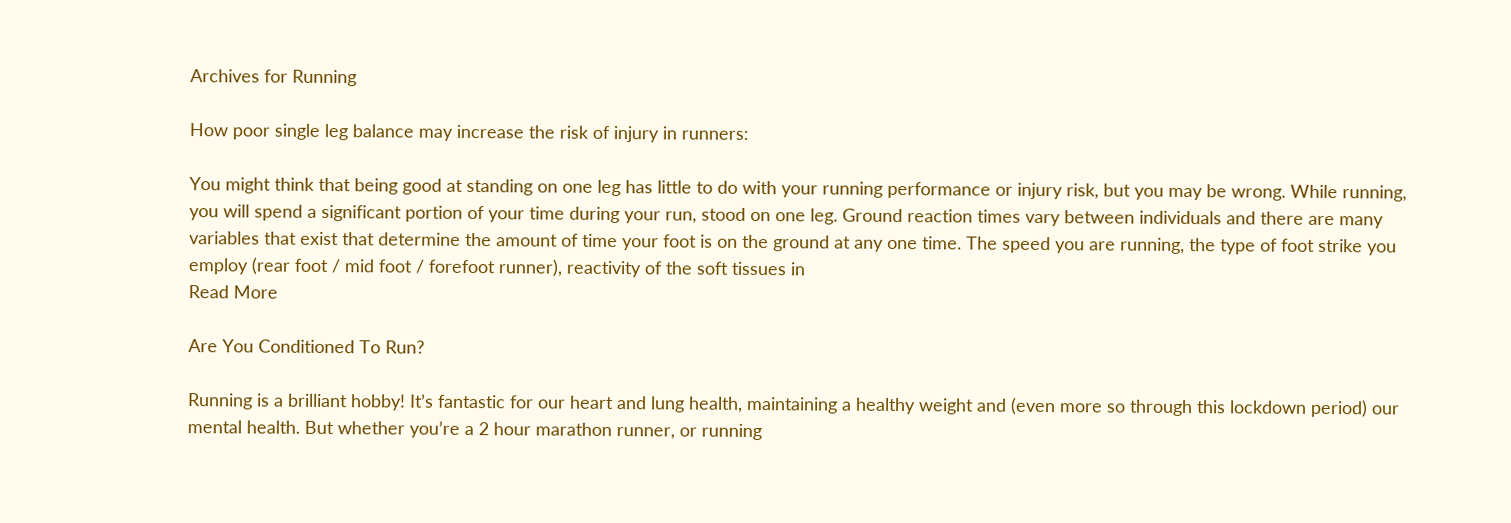Archives for Running

How poor single leg balance may increase the risk of injury in runners:

You might think that being good at standing on one leg has little to do with your running performance or injury risk, but you may be wrong. While running, you will spend a significant portion of your time during your run, stood on one leg. Ground reaction times vary between individuals and there are many variables that exist that determine the amount of time your foot is on the ground at any one time. The speed you are running, the type of foot strike you employ (rear foot / mid foot / forefoot runner), reactivity of the soft tissues in
Read More

Are You Conditioned To Run?

Running is a brilliant hobby! It’s fantastic for our heart and lung health, maintaining a healthy weight and (even more so through this lockdown period) our mental health. But whether you’re a 2 hour marathon runner, or running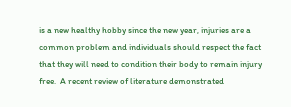is a new healthy hobby since the new year, injuries are a common problem and individuals should respect the fact that they will need to condition their body to remain injury free.  A recent review of literature demonstrated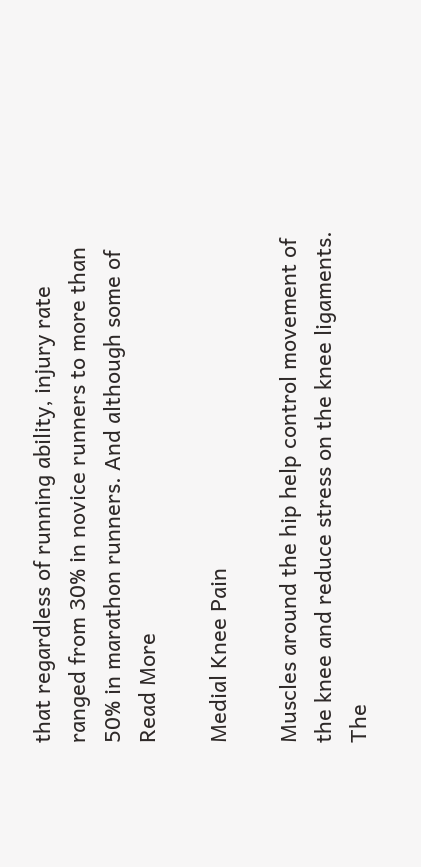that regardless of running ability, injury rate ranged from 30% in novice runners to more than 50% in marathon runners. And although some of
Read More

Medial Knee Pain

Muscles around the hip help control movement of the knee and reduce stress on the knee ligaments. The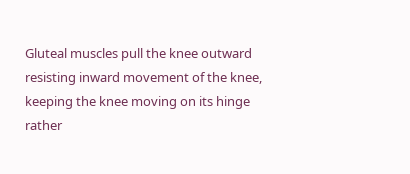Gluteal muscles pull the knee outward resisting inward movement of the knee, keeping the knee moving on its hinge rather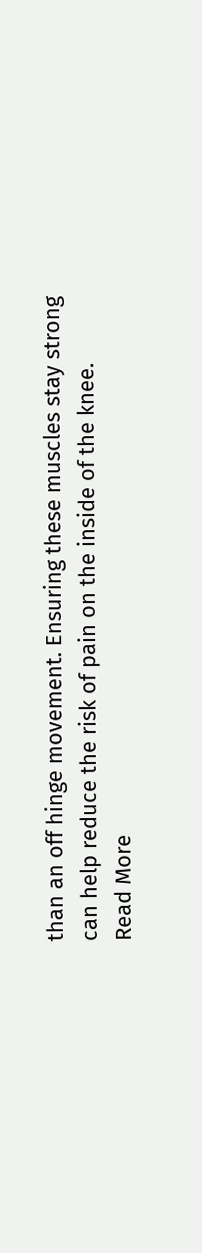than an off hinge movement. Ensuring these muscles stay strong can help reduce the risk of pain on the inside of the knee.
Read More